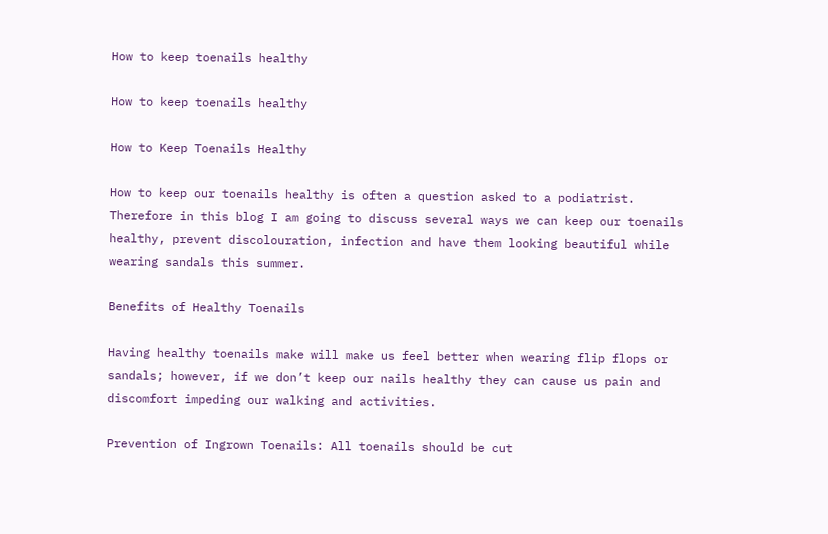How to keep toenails healthy

How to keep toenails healthy

How to Keep Toenails Healthy

How to keep our toenails healthy is often a question asked to a podiatrist. Therefore in this blog I am going to discuss several ways we can keep our toenails healthy, prevent discolouration, infection and have them looking beautiful while wearing sandals this summer.

Benefits of Healthy Toenails

Having healthy toenails make will make us feel better when wearing flip flops or sandals; however, if we don’t keep our nails healthy they can cause us pain and discomfort impeding our walking and activities.

Prevention of Ingrown Toenails: All toenails should be cut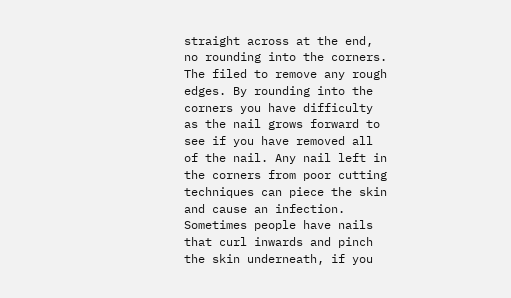straight across at the end, no rounding into the corners. The filed to remove any rough edges. By rounding into the corners you have difficulty as the nail grows forward to see if you have removed all of the nail. Any nail left in the corners from poor cutting techniques can piece the skin and cause an infection. Sometimes people have nails that curl inwards and pinch the skin underneath, if you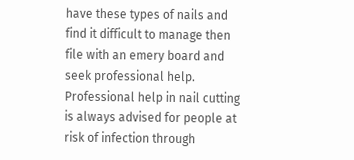have these types of nails and find it difficult to manage then file with an emery board and seek professional help. Professional help in nail cutting is always advised for people at risk of infection through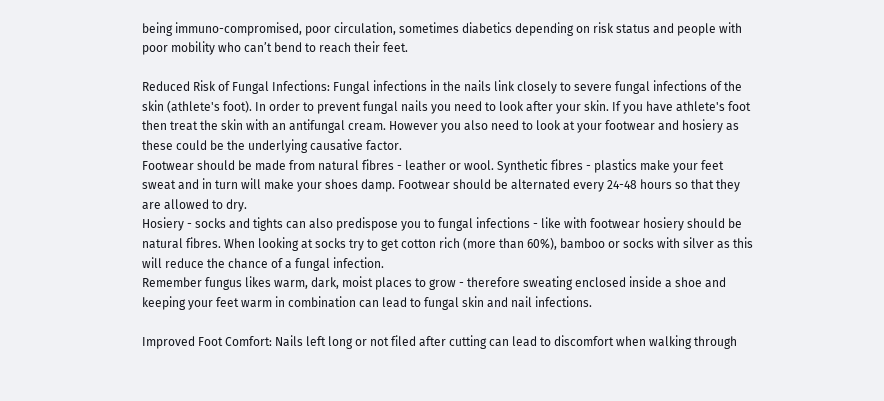being immuno-compromised, poor circulation, sometimes diabetics depending on risk status and people with poor mobility who can’t bend to reach their feet.

Reduced Risk of Fungal Infections: Fungal infections in the nails link closely to severe fungal infections of the skin (athlete's foot). In order to prevent fungal nails you need to look after your skin. If you have athlete's foot then treat the skin with an antifungal cream. However you also need to look at your footwear and hosiery as these could be the underlying causative factor.
Footwear should be made from natural fibres - leather or wool. Synthetic fibres - plastics make your feet sweat and in turn will make your shoes damp. Footwear should be alternated every 24-48 hours so that they are allowed to dry.
Hosiery - socks and tights can also predispose you to fungal infections - like with footwear hosiery should be natural fibres. When looking at socks try to get cotton rich (more than 60%), bamboo or socks with silver as this will reduce the chance of a fungal infection.
Remember fungus likes warm, dark, moist places to grow - therefore sweating enclosed inside a shoe and keeping your feet warm in combination can lead to fungal skin and nail infections.

Improved Foot Comfort: Nails left long or not filed after cutting can lead to discomfort when walking through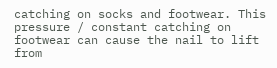catching on socks and footwear. This pressure / constant catching on footwear can cause the nail to lift from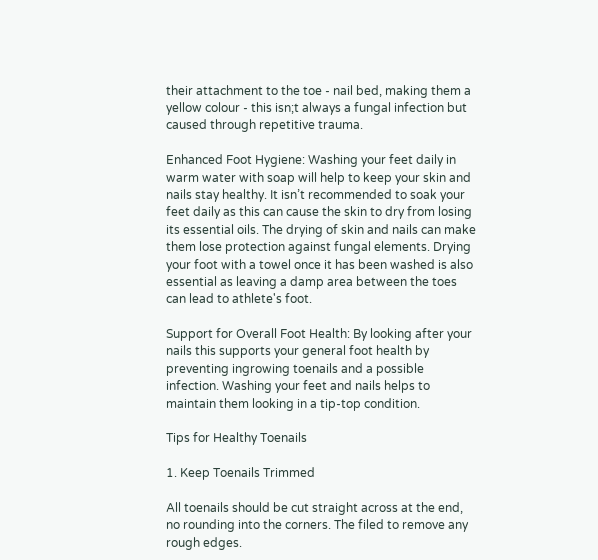their attachment to the toe - nail bed, making them a yellow colour - this isn;t always a fungal infection but caused through repetitive trauma.

Enhanced Foot Hygiene: Washing your feet daily in warm water with soap will help to keep your skin and nails stay healthy. It isn’t recommended to soak your feet daily as this can cause the skin to dry from losing its essential oils. The drying of skin and nails can make them lose protection against fungal elements. Drying your foot with a towel once it has been washed is also essential as leaving a damp area between the toes can lead to athlete's foot.

Support for Overall Foot Health: By looking after your nails this supports your general foot health by preventing ingrowing toenails and a possible infection. Washing your feet and nails helps to maintain them looking in a tip-top condition.

Tips for Healthy Toenails

1. Keep Toenails Trimmed

All toenails should be cut straight across at the end, no rounding into the corners. The filed to remove any rough edges.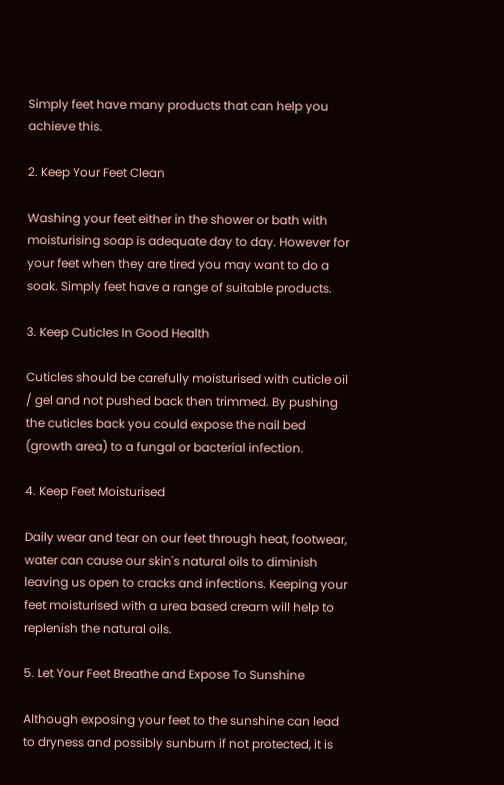Simply feet have many products that can help you achieve this.

2. Keep Your Feet Clean

Washing your feet either in the shower or bath with moisturising soap is adequate day to day. However for your feet when they are tired you may want to do a soak. Simply feet have a range of suitable products.

3. Keep Cuticles In Good Health

Cuticles should be carefully moisturised with cuticle oil / gel and not pushed back then trimmed. By pushing the cuticles back you could expose the nail bed (growth area) to a fungal or bacterial infection.

4. Keep Feet Moisturised

Daily wear and tear on our feet through heat, footwear, water can cause our skin's natural oils to diminish leaving us open to cracks and infections. Keeping your feet moisturised with a urea based cream will help to replenish the natural oils.

5. Let Your Feet Breathe and Expose To Sunshine

Although exposing your feet to the sunshine can lead to dryness and possibly sunburn if not protected, it is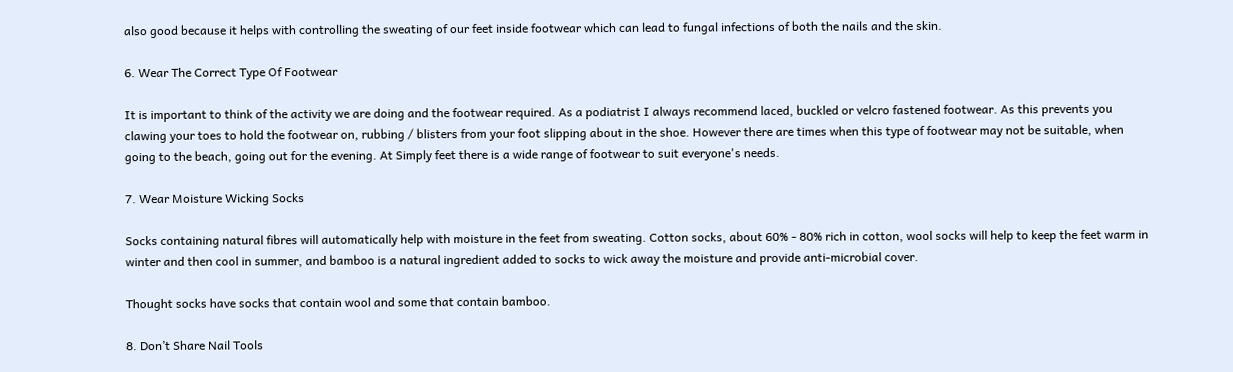also good because it helps with controlling the sweating of our feet inside footwear which can lead to fungal infections of both the nails and the skin.

6. Wear The Correct Type Of Footwear

It is important to think of the activity we are doing and the footwear required. As a podiatrist I always recommend laced, buckled or velcro fastened footwear. As this prevents you clawing your toes to hold the footwear on, rubbing / blisters from your foot slipping about in the shoe. However there are times when this type of footwear may not be suitable, when going to the beach, going out for the evening. At Simply feet there is a wide range of footwear to suit everyone's needs.

7. Wear Moisture Wicking Socks

Socks containing natural fibres will automatically help with moisture in the feet from sweating. Cotton socks, about 60% - 80% rich in cotton, wool socks will help to keep the feet warm in winter and then cool in summer, and bamboo is a natural ingredient added to socks to wick away the moisture and provide anti-microbial cover.

Thought socks have socks that contain wool and some that contain bamboo.

8. Don’t Share Nail Tools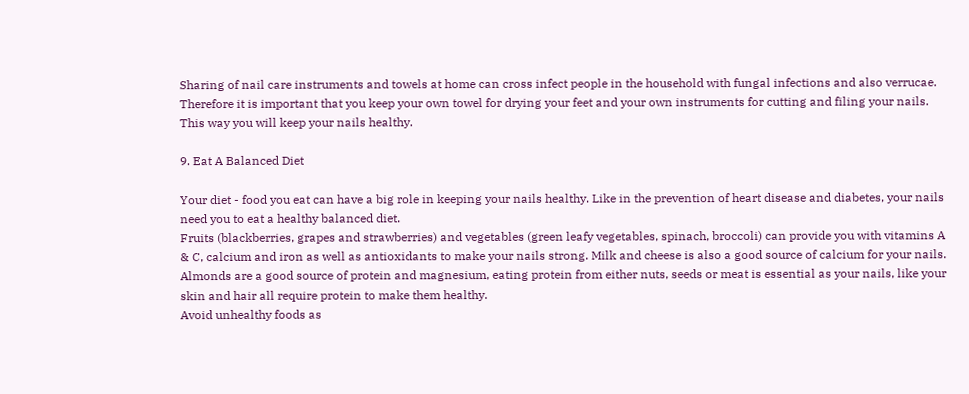Sharing of nail care instruments and towels at home can cross infect people in the household with fungal infections and also verrucae. Therefore it is important that you keep your own towel for drying your feet and your own instruments for cutting and filing your nails. This way you will keep your nails healthy.

9. Eat A Balanced Diet

Your diet - food you eat can have a big role in keeping your nails healthy. Like in the prevention of heart disease and diabetes, your nails need you to eat a healthy balanced diet.
Fruits (blackberries, grapes and strawberries) and vegetables (green leafy vegetables, spinach, broccoli) can provide you with vitamins A & C, calcium and iron as well as antioxidants to make your nails strong. Milk and cheese is also a good source of calcium for your nails.
Almonds are a good source of protein and magnesium, eating protein from either nuts, seeds or meat is essential as your nails, like your skin and hair all require protein to make them healthy.
Avoid unhealthy foods as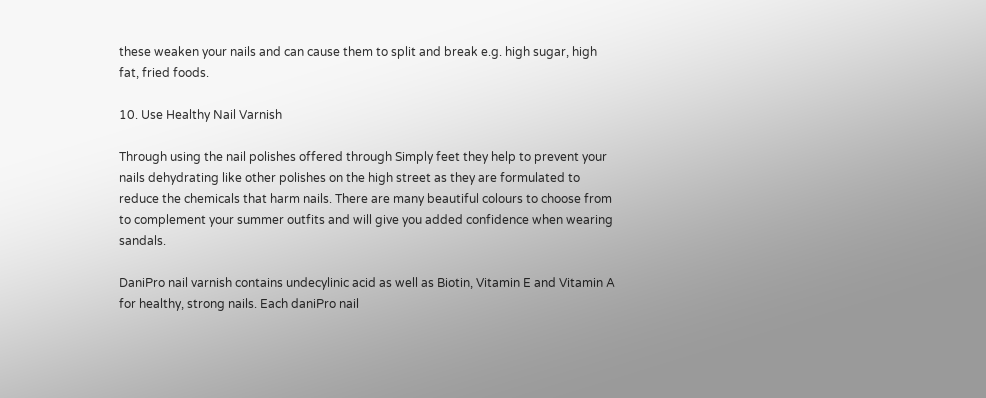these weaken your nails and can cause them to split and break e.g. high sugar, high fat, fried foods.

10. Use Healthy Nail Varnish

Through using the nail polishes offered through Simply feet they help to prevent your nails dehydrating like other polishes on the high street as they are formulated to reduce the chemicals that harm nails. There are many beautiful colours to choose from to complement your summer outfits and will give you added confidence when wearing sandals.

DaniPro nail varnish contains undecylinic acid as well as Biotin, Vitamin E and Vitamin A for healthy, strong nails. Each daniPro nail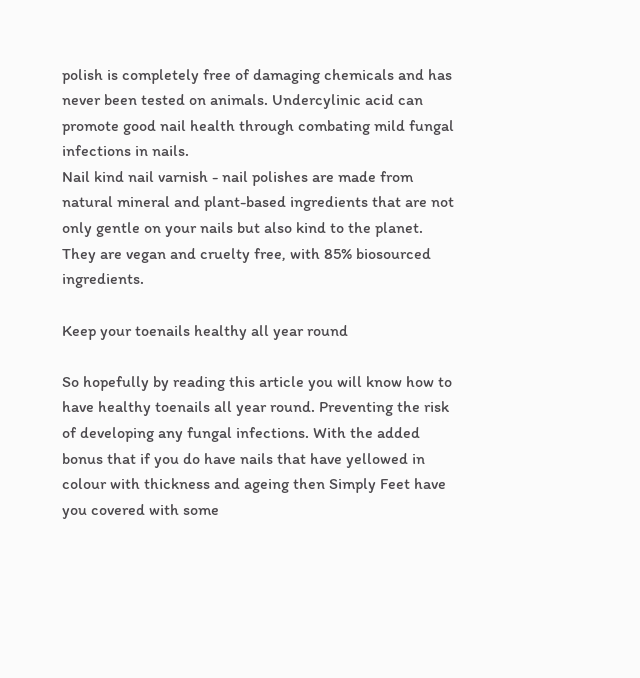polish is completely free of damaging chemicals and has never been tested on animals. Undercylinic acid can promote good nail health through combating mild fungal infections in nails.
Nail kind nail varnish - nail polishes are made from natural mineral and plant-based ingredients that are not only gentle on your nails but also kind to the planet. They are vegan and cruelty free, with 85% biosourced ingredients.

Keep your toenails healthy all year round

So hopefully by reading this article you will know how to have healthy toenails all year round. Preventing the risk of developing any fungal infections. With the added bonus that if you do have nails that have yellowed in colour with thickness and ageing then Simply Feet have you covered with some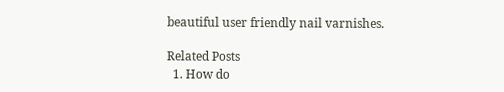beautiful user friendly nail varnishes.

Related Posts
  1. How do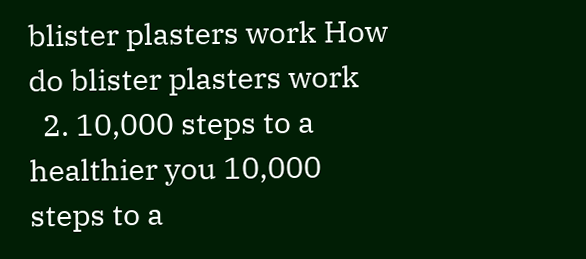blister plasters work How do blister plasters work
  2. 10,000 steps to a healthier you 10,000 steps to a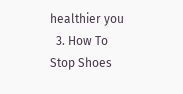healthier you
  3. How To Stop Shoes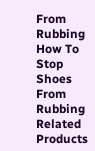From Rubbing How To Stop Shoes From Rubbing
Related Products